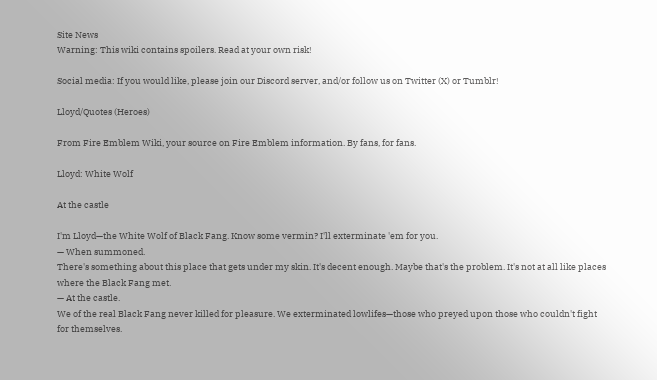Site News
Warning: This wiki contains spoilers. Read at your own risk!

Social media: If you would like, please join our Discord server, and/or follow us on Twitter (X) or Tumblr!

Lloyd/Quotes (Heroes)

From Fire Emblem Wiki, your source on Fire Emblem information. By fans, for fans.

Lloyd: White Wolf

At the castle

I'm Lloyd—the White Wolf of Black Fang. Know some vermin? I'll exterminate 'em for you.
— When summoned.
There's something about this place that gets under my skin. It's decent enough. Maybe that's the problem. It's not at all like places where the Black Fang met.
— At the castle.
We of the real Black Fang never killed for pleasure. We exterminated lowlifes—those who preyed upon those who couldn't fight for themselves.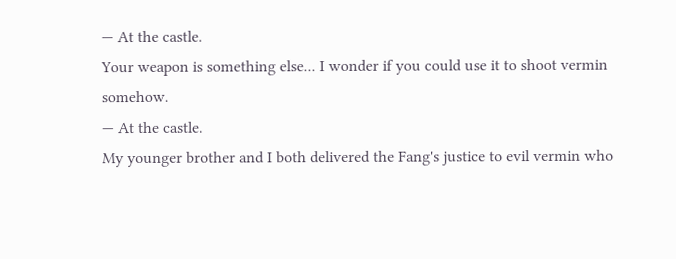— At the castle.
Your weapon is something else... I wonder if you could use it to shoot vermin somehow.
— At the castle.
My younger brother and I both delivered the Fang's justice to evil vermin who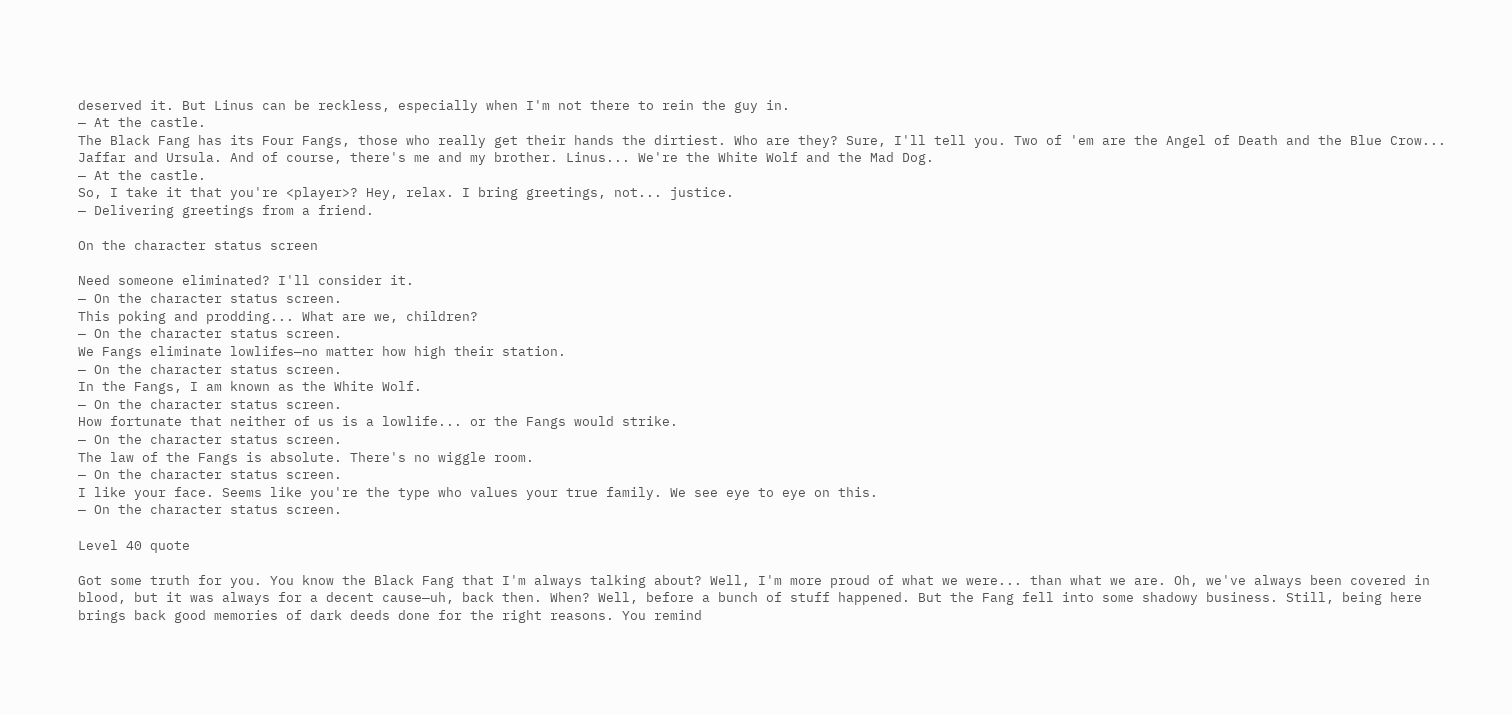deserved it. But Linus can be reckless, especially when I'm not there to rein the guy in.
— At the castle.
The Black Fang has its Four Fangs, those who really get their hands the dirtiest. Who are they? Sure, I'll tell you. Two of 'em are the Angel of Death and the Blue Crow... Jaffar and Ursula. And of course, there's me and my brother. Linus... We're the White Wolf and the Mad Dog.
— At the castle.
So, I take it that you're <player>? Hey, relax. I bring greetings, not... justice.
— Delivering greetings from a friend.

On the character status screen

Need someone eliminated? I'll consider it.
— On the character status screen.
This poking and prodding... What are we, children?
— On the character status screen.
We Fangs eliminate lowlifes—no matter how high their station.
— On the character status screen.
In the Fangs, I am known as the White Wolf.
— On the character status screen.
How fortunate that neither of us is a lowlife... or the Fangs would strike.
— On the character status screen.
The law of the Fangs is absolute. There's no wiggle room.
— On the character status screen.
I like your face. Seems like you're the type who values your true family. We see eye to eye on this.
— On the character status screen.

Level 40 quote

Got some truth for you. You know the Black Fang that I'm always talking about? Well, I'm more proud of what we were... than what we are. Oh, we've always been covered in blood, but it was always for a decent cause—uh, back then. When? Well, before a bunch of stuff happened. But the Fang fell into some shadowy business. Still, being here brings back good memories of dark deeds done for the right reasons. You remind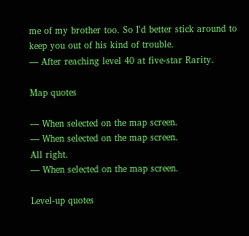me of my brother too. So I'd better stick around to keep you out of his kind of trouble.
— After reaching level 40 at five-star Rarity.

Map quotes

— When selected on the map screen.
— When selected on the map screen.
All right.
— When selected on the map screen.

Level-up quotes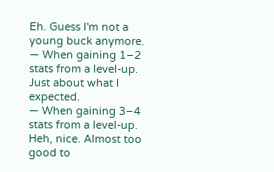Eh. Guess I'm not a young buck anymore.
— When gaining 1–2 stats from a level-up.
Just about what I expected.
— When gaining 3–4 stats from a level-up.
Heh, nice. Almost too good to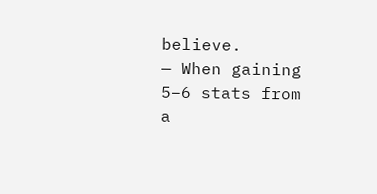believe.
— When gaining 5–6 stats from a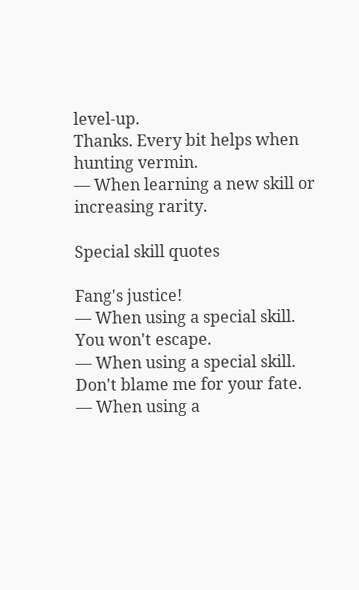level-up.
Thanks. Every bit helps when hunting vermin.
— When learning a new skill or increasing rarity.

Special skill quotes

Fang's justice!
— When using a special skill.
You won't escape.
— When using a special skill.
Don't blame me for your fate.
— When using a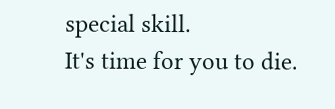special skill.
It's time for you to die.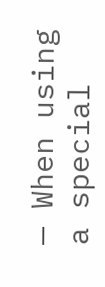— When using a special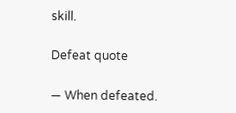skill.

Defeat quote

— When defeated.